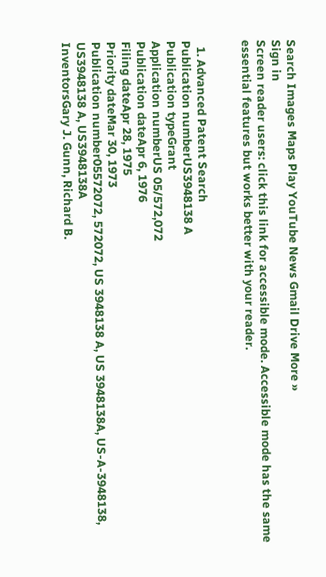Search Images Maps Play YouTube News Gmail Drive More »
Sign in
Screen reader users: click this link for accessible mode. Accessible mode has the same essential features but works better with your reader.


  1. Advanced Patent Search
Publication numberUS3948138 A
Publication typeGrant
Application numberUS 05/572,072
Publication dateApr 6, 1976
Filing dateApr 28, 1975
Priority dateMar 30, 1973
Publication number05572072, 572072, US 3948138 A, US 3948138A, US-A-3948138, US3948138 A, US3948138A
InventorsGary J. Gunn, Richard B.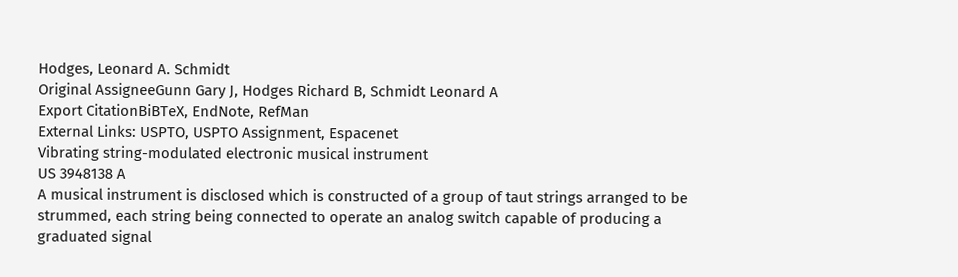Hodges, Leonard A. Schmidt
Original AssigneeGunn Gary J, Hodges Richard B, Schmidt Leonard A
Export CitationBiBTeX, EndNote, RefMan
External Links: USPTO, USPTO Assignment, Espacenet
Vibrating string-modulated electronic musical instrument
US 3948138 A
A musical instrument is disclosed which is constructed of a group of taut strings arranged to be strummed, each string being connected to operate an analog switch capable of producing a graduated signal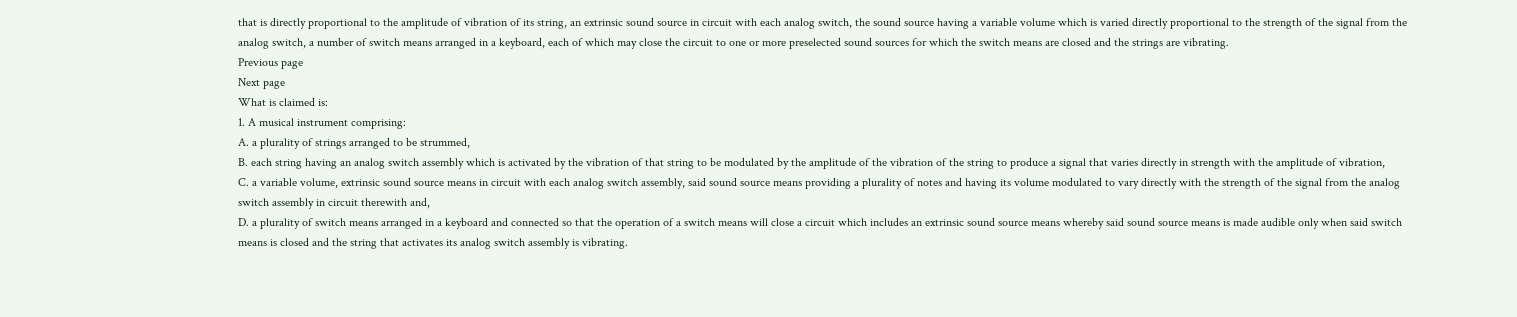that is directly proportional to the amplitude of vibration of its string, an extrinsic sound source in circuit with each analog switch, the sound source having a variable volume which is varied directly proportional to the strength of the signal from the analog switch, a number of switch means arranged in a keyboard, each of which may close the circuit to one or more preselected sound sources for which the switch means are closed and the strings are vibrating.
Previous page
Next page
What is claimed is:
1. A musical instrument comprising:
A. a plurality of strings arranged to be strummed,
B. each string having an analog switch assembly which is activated by the vibration of that string to be modulated by the amplitude of the vibration of the string to produce a signal that varies directly in strength with the amplitude of vibration,
C. a variable volume, extrinsic sound source means in circuit with each analog switch assembly, said sound source means providing a plurality of notes and having its volume modulated to vary directly with the strength of the signal from the analog switch assembly in circuit therewith and,
D. a plurality of switch means arranged in a keyboard and connected so that the operation of a switch means will close a circuit which includes an extrinsic sound source means whereby said sound source means is made audible only when said switch means is closed and the string that activates its analog switch assembly is vibrating.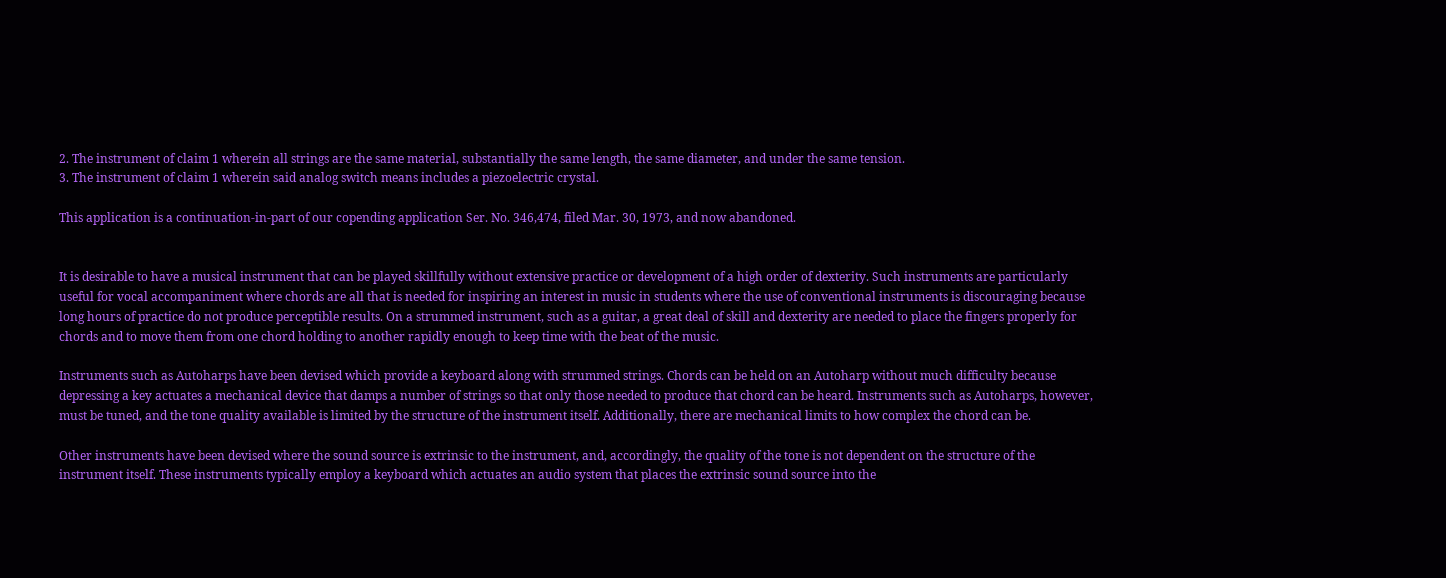2. The instrument of claim 1 wherein all strings are the same material, substantially the same length, the same diameter, and under the same tension.
3. The instrument of claim 1 wherein said analog switch means includes a piezoelectric crystal.

This application is a continuation-in-part of our copending application Ser. No. 346,474, filed Mar. 30, 1973, and now abandoned.


It is desirable to have a musical instrument that can be played skillfully without extensive practice or development of a high order of dexterity. Such instruments are particularly useful for vocal accompaniment where chords are all that is needed for inspiring an interest in music in students where the use of conventional instruments is discouraging because long hours of practice do not produce perceptible results. On a strummed instrument, such as a guitar, a great deal of skill and dexterity are needed to place the fingers properly for chords and to move them from one chord holding to another rapidly enough to keep time with the beat of the music.

Instruments such as Autoharps have been devised which provide a keyboard along with strummed strings. Chords can be held on an Autoharp without much difficulty because depressing a key actuates a mechanical device that damps a number of strings so that only those needed to produce that chord can be heard. Instruments such as Autoharps, however, must be tuned, and the tone quality available is limited by the structure of the instrument itself. Additionally, there are mechanical limits to how complex the chord can be.

Other instruments have been devised where the sound source is extrinsic to the instrument, and, accordingly, the quality of the tone is not dependent on the structure of the instrument itself. These instruments typically employ a keyboard which actuates an audio system that places the extrinsic sound source into the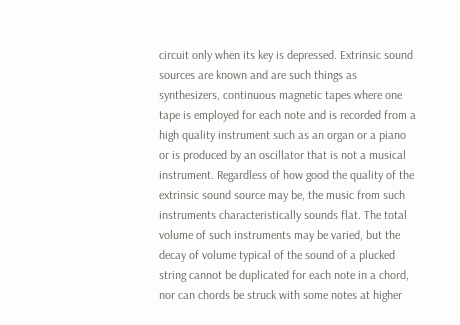circuit only when its key is depressed. Extrinsic sound sources are known and are such things as synthesizers, continuous magnetic tapes where one tape is employed for each note and is recorded from a high quality instrument such as an organ or a piano or is produced by an oscillator that is not a musical instrument. Regardless of how good the quality of the extrinsic sound source may be, the music from such instruments characteristically sounds flat. The total volume of such instruments may be varied, but the decay of volume typical of the sound of a plucked string cannot be duplicated for each note in a chord, nor can chords be struck with some notes at higher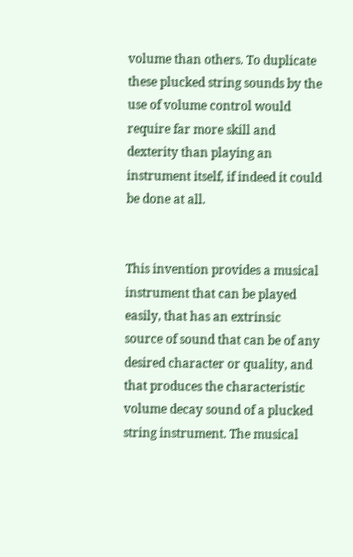volume than others. To duplicate these plucked string sounds by the use of volume control would require far more skill and dexterity than playing an instrument itself, if indeed it could be done at all.


This invention provides a musical instrument that can be played easily, that has an extrinsic source of sound that can be of any desired character or quality, and that produces the characteristic volume decay sound of a plucked string instrument. The musical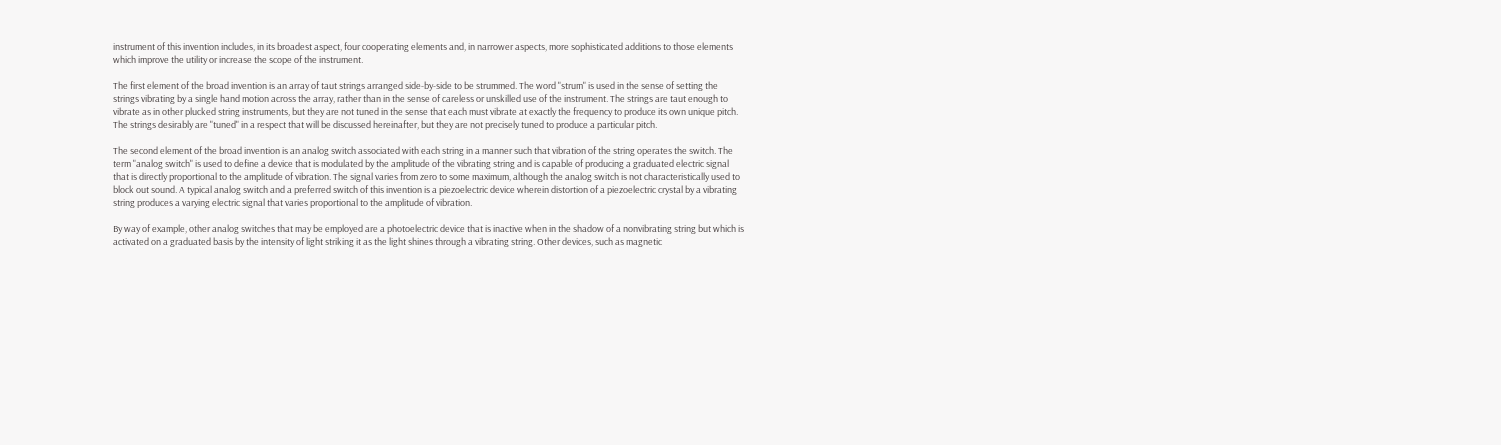instrument of this invention includes, in its broadest aspect, four cooperating elements and, in narrower aspects, more sophisticated additions to those elements which improve the utility or increase the scope of the instrument.

The first element of the broad invention is an array of taut strings arranged side-by-side to be strummed. The word "strum" is used in the sense of setting the strings vibrating by a single hand motion across the array, rather than in the sense of careless or unskilled use of the instrument. The strings are taut enough to vibrate as in other plucked string instruments, but they are not tuned in the sense that each must vibrate at exactly the frequency to produce its own unique pitch. The strings desirably are "tuned" in a respect that will be discussed hereinafter, but they are not precisely tuned to produce a particular pitch.

The second element of the broad invention is an analog switch associated with each string in a manner such that vibration of the string operates the switch. The term "analog switch" is used to define a device that is modulated by the amplitude of the vibrating string and is capable of producing a graduated electric signal that is directly proportional to the amplitude of vibration. The signal varies from zero to some maximum, although the analog switch is not characteristically used to block out sound. A typical analog switch and a preferred switch of this invention is a piezoelectric device wherein distortion of a piezoelectric crystal by a vibrating string produces a varying electric signal that varies proportional to the amplitude of vibration.

By way of example, other analog switches that may be employed are a photoelectric device that is inactive when in the shadow of a nonvibrating string but which is activated on a graduated basis by the intensity of light striking it as the light shines through a vibrating string. Other devices, such as magnetic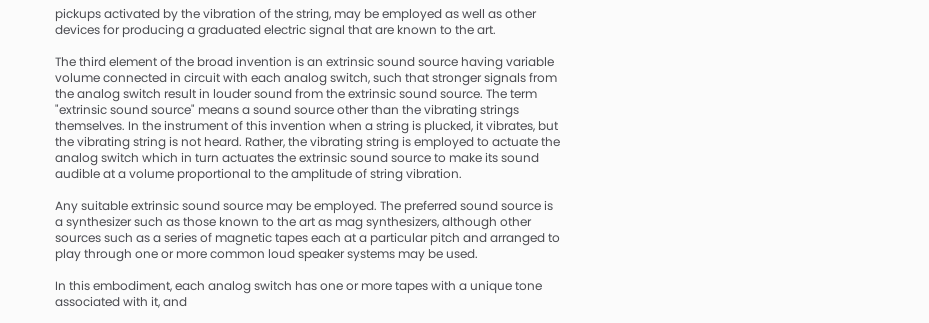pickups activated by the vibration of the string, may be employed as well as other devices for producing a graduated electric signal that are known to the art.

The third element of the broad invention is an extrinsic sound source having variable volume connected in circuit with each analog switch, such that stronger signals from the analog switch result in louder sound from the extrinsic sound source. The term "extrinsic sound source" means a sound source other than the vibrating strings themselves. In the instrument of this invention when a string is plucked, it vibrates, but the vibrating string is not heard. Rather, the vibrating string is employed to actuate the analog switch which in turn actuates the extrinsic sound source to make its sound audible at a volume proportional to the amplitude of string vibration.

Any suitable extrinsic sound source may be employed. The preferred sound source is a synthesizer such as those known to the art as mag synthesizers, although other sources such as a series of magnetic tapes each at a particular pitch and arranged to play through one or more common loud speaker systems may be used.

In this embodiment, each analog switch has one or more tapes with a unique tone associated with it, and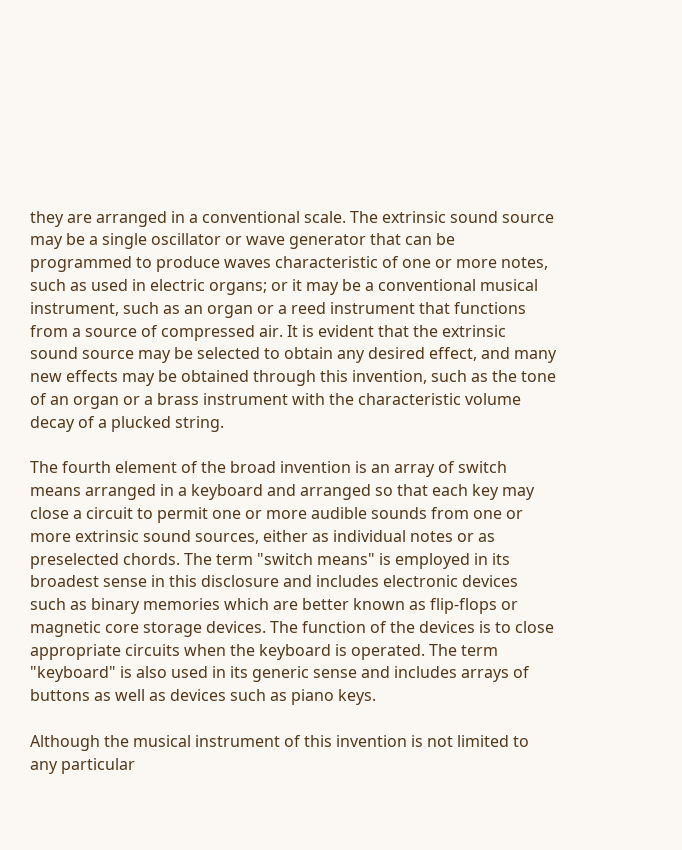they are arranged in a conventional scale. The extrinsic sound source may be a single oscillator or wave generator that can be programmed to produce waves characteristic of one or more notes, such as used in electric organs; or it may be a conventional musical instrument, such as an organ or a reed instrument that functions from a source of compressed air. It is evident that the extrinsic sound source may be selected to obtain any desired effect, and many new effects may be obtained through this invention, such as the tone of an organ or a brass instrument with the characteristic volume decay of a plucked string.

The fourth element of the broad invention is an array of switch means arranged in a keyboard and arranged so that each key may close a circuit to permit one or more audible sounds from one or more extrinsic sound sources, either as individual notes or as preselected chords. The term "switch means" is employed in its broadest sense in this disclosure and includes electronic devices such as binary memories which are better known as flip-flops or magnetic core storage devices. The function of the devices is to close appropriate circuits when the keyboard is operated. The term "keyboard" is also used in its generic sense and includes arrays of buttons as well as devices such as piano keys.

Although the musical instrument of this invention is not limited to any particular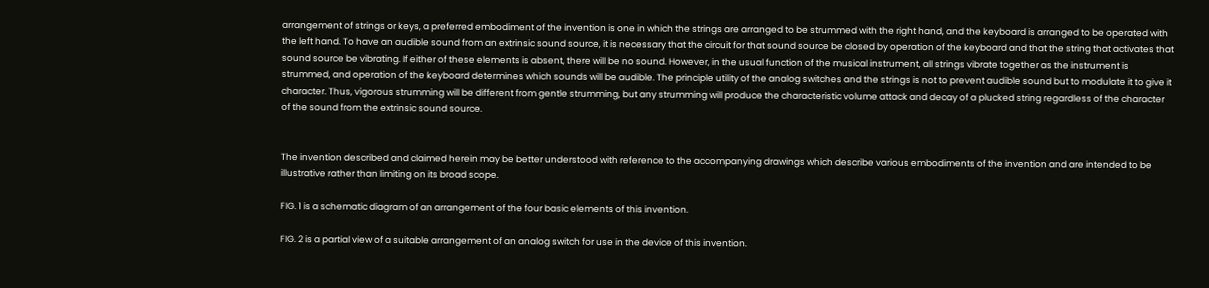arrangement of strings or keys, a preferred embodiment of the invention is one in which the strings are arranged to be strummed with the right hand, and the keyboard is arranged to be operated with the left hand. To have an audible sound from an extrinsic sound source, it is necessary that the circuit for that sound source be closed by operation of the keyboard and that the string that activates that sound source be vibrating. If either of these elements is absent, there will be no sound. However, in the usual function of the musical instrument, all strings vibrate together as the instrument is strummed, and operation of the keyboard determines which sounds will be audible. The principle utility of the analog switches and the strings is not to prevent audible sound but to modulate it to give it character. Thus, vigorous strumming will be different from gentle strumming, but any strumming will produce the characteristic volume attack and decay of a plucked string regardless of the character of the sound from the extrinsic sound source.


The invention described and claimed herein may be better understood with reference to the accompanying drawings which describe various embodiments of the invention and are intended to be illustrative rather than limiting on its broad scope.

FIG. 1 is a schematic diagram of an arrangement of the four basic elements of this invention.

FIG. 2 is a partial view of a suitable arrangement of an analog switch for use in the device of this invention.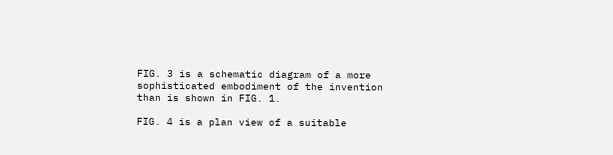FIG. 3 is a schematic diagram of a more sophisticated embodiment of the invention than is shown in FIG. 1.

FIG. 4 is a plan view of a suitable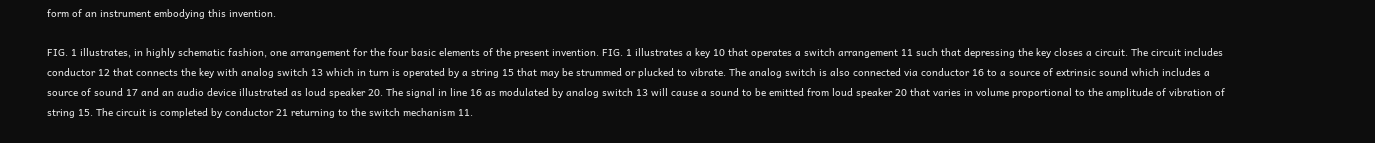form of an instrument embodying this invention.

FIG. 1 illustrates, in highly schematic fashion, one arrangement for the four basic elements of the present invention. FIG. 1 illustrates a key 10 that operates a switch arrangement 11 such that depressing the key closes a circuit. The circuit includes conductor 12 that connects the key with analog switch 13 which in turn is operated by a string 15 that may be strummed or plucked to vibrate. The analog switch is also connected via conductor 16 to a source of extrinsic sound which includes a source of sound 17 and an audio device illustrated as loud speaker 20. The signal in line 16 as modulated by analog switch 13 will cause a sound to be emitted from loud speaker 20 that varies in volume proportional to the amplitude of vibration of string 15. The circuit is completed by conductor 21 returning to the switch mechanism 11.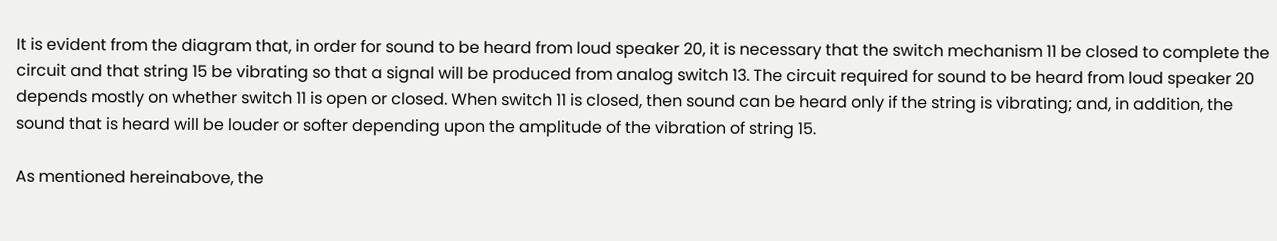It is evident from the diagram that, in order for sound to be heard from loud speaker 20, it is necessary that the switch mechanism 11 be closed to complete the circuit and that string 15 be vibrating so that a signal will be produced from analog switch 13. The circuit required for sound to be heard from loud speaker 20 depends mostly on whether switch 11 is open or closed. When switch 11 is closed, then sound can be heard only if the string is vibrating; and, in addition, the sound that is heard will be louder or softer depending upon the amplitude of the vibration of string 15.

As mentioned hereinabove, the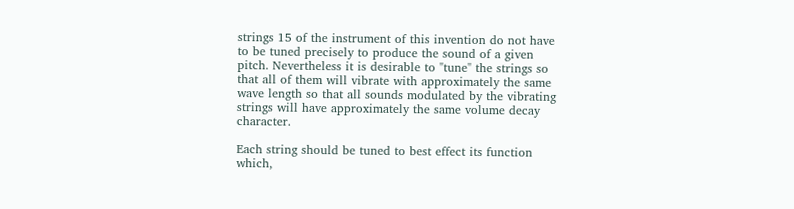strings 15 of the instrument of this invention do not have to be tuned precisely to produce the sound of a given pitch. Nevertheless it is desirable to "tune" the strings so that all of them will vibrate with approximately the same wave length so that all sounds modulated by the vibrating strings will have approximately the same volume decay character.

Each string should be tuned to best effect its function which,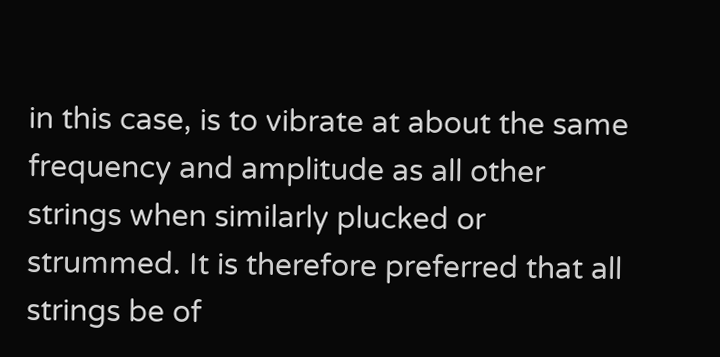in this case, is to vibrate at about the same frequency and amplitude as all other strings when similarly plucked or strummed. It is therefore preferred that all strings be of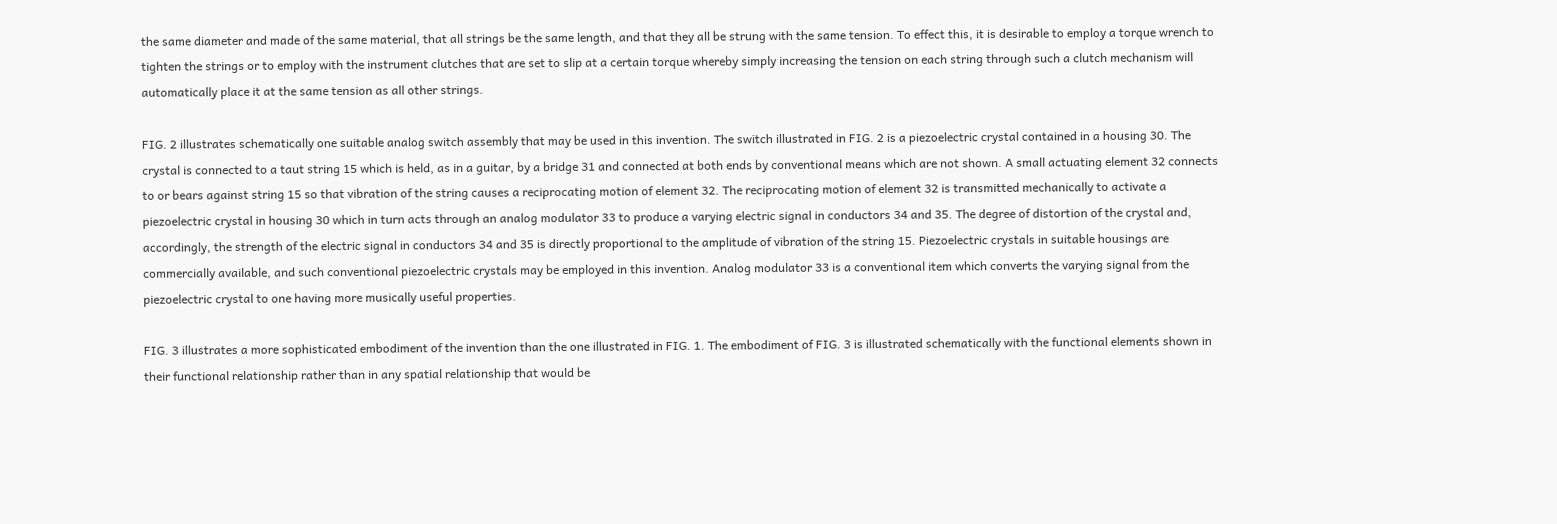the same diameter and made of the same material, that all strings be the same length, and that they all be strung with the same tension. To effect this, it is desirable to employ a torque wrench to tighten the strings or to employ with the instrument clutches that are set to slip at a certain torque whereby simply increasing the tension on each string through such a clutch mechanism will automatically place it at the same tension as all other strings.

FIG. 2 illustrates schematically one suitable analog switch assembly that may be used in this invention. The switch illustrated in FIG. 2 is a piezoelectric crystal contained in a housing 30. The crystal is connected to a taut string 15 which is held, as in a guitar, by a bridge 31 and connected at both ends by conventional means which are not shown. A small actuating element 32 connects to or bears against string 15 so that vibration of the string causes a reciprocating motion of element 32. The reciprocating motion of element 32 is transmitted mechanically to activate a piezoelectric crystal in housing 30 which in turn acts through an analog modulator 33 to produce a varying electric signal in conductors 34 and 35. The degree of distortion of the crystal and, accordingly, the strength of the electric signal in conductors 34 and 35 is directly proportional to the amplitude of vibration of the string 15. Piezoelectric crystals in suitable housings are commercially available, and such conventional piezoelectric crystals may be employed in this invention. Analog modulator 33 is a conventional item which converts the varying signal from the piezoelectric crystal to one having more musically useful properties.

FIG. 3 illustrates a more sophisticated embodiment of the invention than the one illustrated in FIG. 1. The embodiment of FIG. 3 is illustrated schematically with the functional elements shown in their functional relationship rather than in any spatial relationship that would be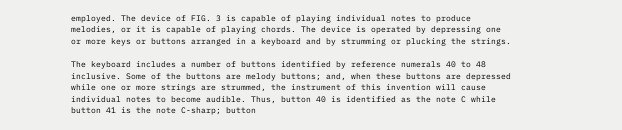employed. The device of FIG. 3 is capable of playing individual notes to produce melodies, or it is capable of playing chords. The device is operated by depressing one or more keys or buttons arranged in a keyboard and by strumming or plucking the strings.

The keyboard includes a number of buttons identified by reference numerals 40 to 48 inclusive. Some of the buttons are melody buttons; and, when these buttons are depressed while one or more strings are strummed, the instrument of this invention will cause individual notes to become audible. Thus, button 40 is identified as the note C while button 41 is the note C-sharp; button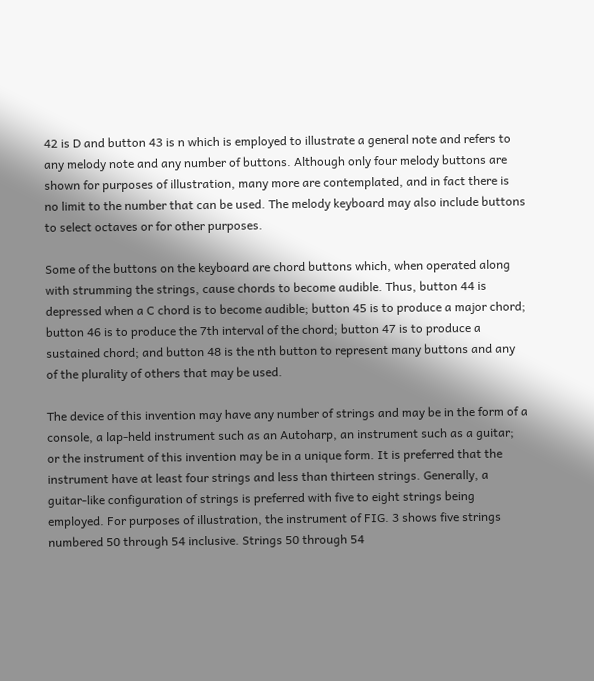42 is D and button 43 is n which is employed to illustrate a general note and refers to any melody note and any number of buttons. Although only four melody buttons are shown for purposes of illustration, many more are contemplated, and in fact there is no limit to the number that can be used. The melody keyboard may also include buttons to select octaves or for other purposes.

Some of the buttons on the keyboard are chord buttons which, when operated along with strumming the strings, cause chords to become audible. Thus, button 44 is depressed when a C chord is to become audible; button 45 is to produce a major chord; button 46 is to produce the 7th interval of the chord; button 47 is to produce a sustained chord; and button 48 is the nth button to represent many buttons and any of the plurality of others that may be used.

The device of this invention may have any number of strings and may be in the form of a console, a lap-held instrument such as an Autoharp, an instrument such as a guitar; or the instrument of this invention may be in a unique form. It is preferred that the instrument have at least four strings and less than thirteen strings. Generally, a guitar-like configuration of strings is preferred with five to eight strings being employed. For purposes of illustration, the instrument of FIG. 3 shows five strings numbered 50 through 54 inclusive. Strings 50 through 54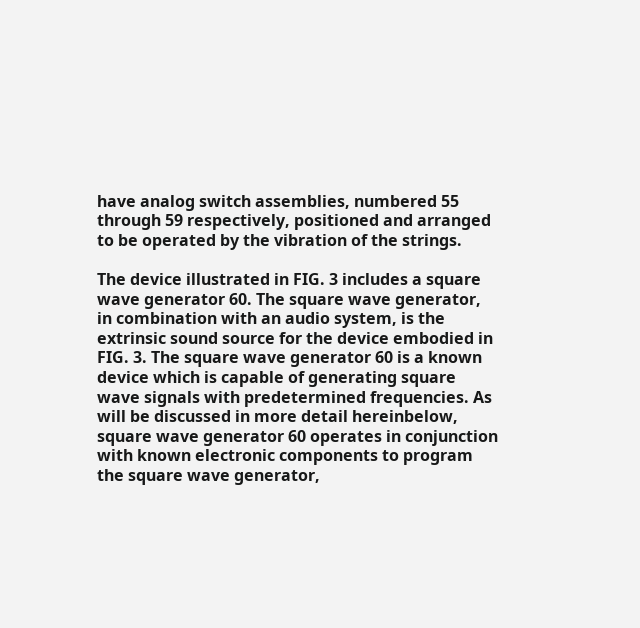have analog switch assemblies, numbered 55 through 59 respectively, positioned and arranged to be operated by the vibration of the strings.

The device illustrated in FIG. 3 includes a square wave generator 60. The square wave generator, in combination with an audio system, is the extrinsic sound source for the device embodied in FIG. 3. The square wave generator 60 is a known device which is capable of generating square wave signals with predetermined frequencies. As will be discussed in more detail hereinbelow, square wave generator 60 operates in conjunction with known electronic components to program the square wave generator,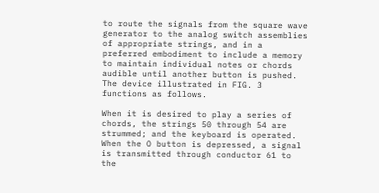to route the signals from the square wave generator to the analog switch assemblies of appropriate strings, and in a preferred embodiment to include a memory to maintain individual notes or chords audible until another button is pushed. The device illustrated in FIG. 3 functions as follows.

When it is desired to play a series of chords, the strings 50 through 54 are strummed; and the keyboard is operated. When the O button is depressed, a signal is transmitted through conductor 61 to the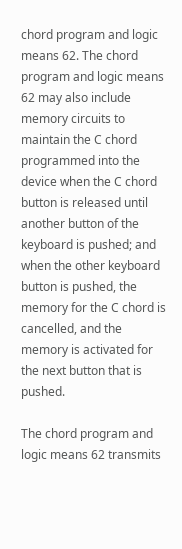chord program and logic means 62. The chord program and logic means 62 may also include memory circuits to maintain the C chord programmed into the device when the C chord button is released until another button of the keyboard is pushed; and when the other keyboard button is pushed, the memory for the C chord is cancelled, and the memory is activated for the next button that is pushed.

The chord program and logic means 62 transmits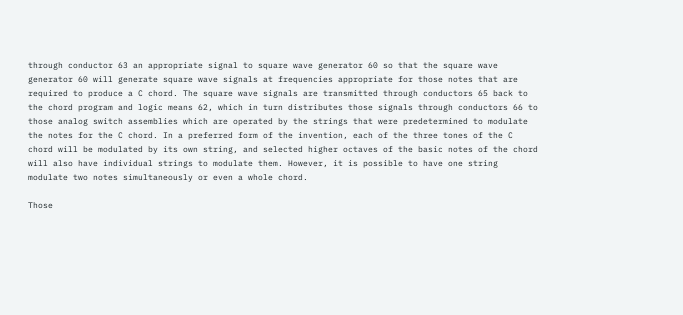through conductor 63 an appropriate signal to square wave generator 60 so that the square wave generator 60 will generate square wave signals at frequencies appropriate for those notes that are required to produce a C chord. The square wave signals are transmitted through conductors 65 back to the chord program and logic means 62, which in turn distributes those signals through conductors 66 to those analog switch assemblies which are operated by the strings that were predetermined to modulate the notes for the C chord. In a preferred form of the invention, each of the three tones of the C chord will be modulated by its own string, and selected higher octaves of the basic notes of the chord will also have individual strings to modulate them. However, it is possible to have one string modulate two notes simultaneously or even a whole chord.

Those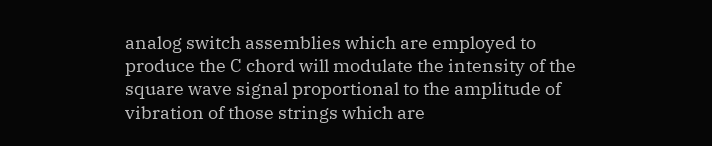analog switch assemblies which are employed to produce the C chord will modulate the intensity of the square wave signal proportional to the amplitude of vibration of those strings which are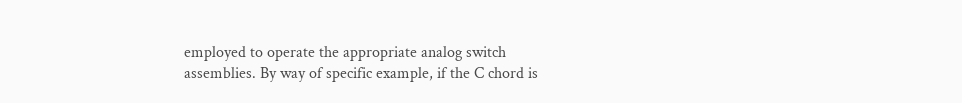employed to operate the appropriate analog switch assemblies. By way of specific example, if the C chord is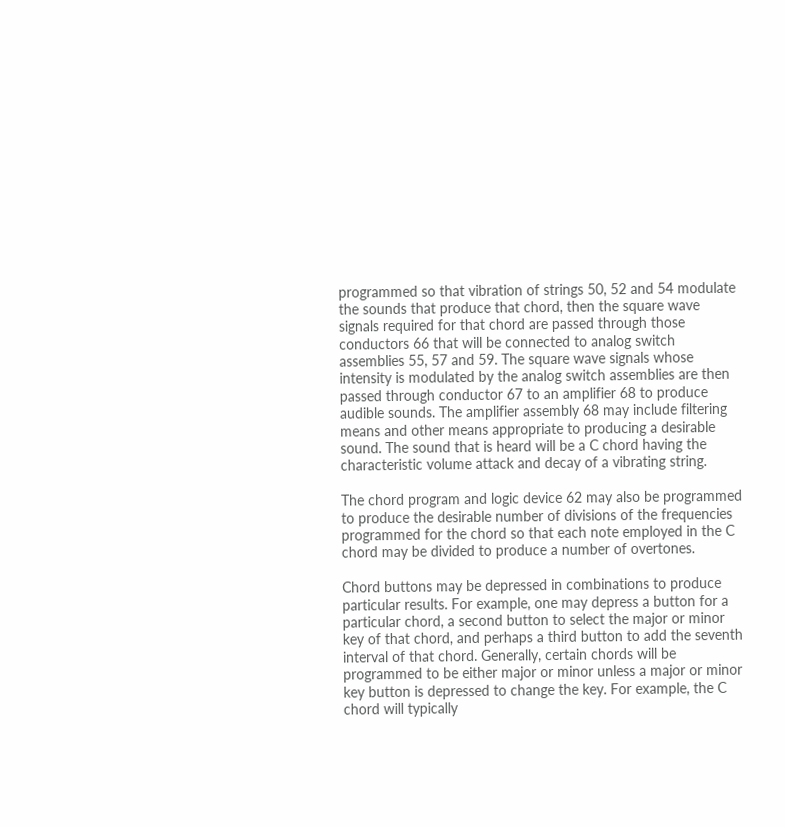programmed so that vibration of strings 50, 52 and 54 modulate the sounds that produce that chord, then the square wave signals required for that chord are passed through those conductors 66 that will be connected to analog switch assemblies 55, 57 and 59. The square wave signals whose intensity is modulated by the analog switch assemblies are then passed through conductor 67 to an amplifier 68 to produce audible sounds. The amplifier assembly 68 may include filtering means and other means appropriate to producing a desirable sound. The sound that is heard will be a C chord having the characteristic volume attack and decay of a vibrating string.

The chord program and logic device 62 may also be programmed to produce the desirable number of divisions of the frequencies programmed for the chord so that each note employed in the C chord may be divided to produce a number of overtones.

Chord buttons may be depressed in combinations to produce particular results. For example, one may depress a button for a particular chord, a second button to select the major or minor key of that chord, and perhaps a third button to add the seventh interval of that chord. Generally, certain chords will be programmed to be either major or minor unless a major or minor key button is depressed to change the key. For example, the C chord will typically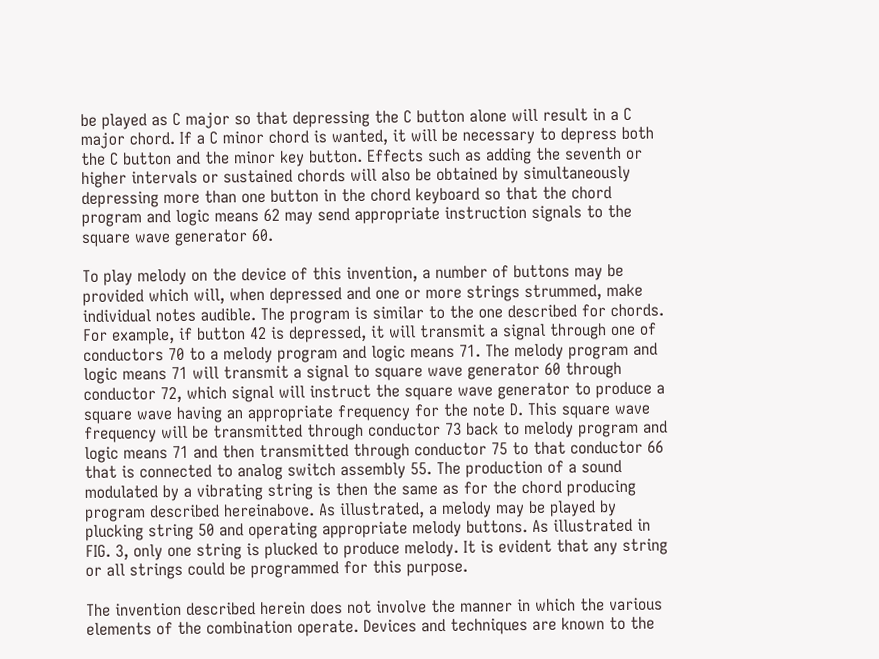be played as C major so that depressing the C button alone will result in a C major chord. If a C minor chord is wanted, it will be necessary to depress both the C button and the minor key button. Effects such as adding the seventh or higher intervals or sustained chords will also be obtained by simultaneously depressing more than one button in the chord keyboard so that the chord program and logic means 62 may send appropriate instruction signals to the square wave generator 60.

To play melody on the device of this invention, a number of buttons may be provided which will, when depressed and one or more strings strummed, make individual notes audible. The program is similar to the one described for chords. For example, if button 42 is depressed, it will transmit a signal through one of conductors 70 to a melody program and logic means 71. The melody program and logic means 71 will transmit a signal to square wave generator 60 through conductor 72, which signal will instruct the square wave generator to produce a square wave having an appropriate frequency for the note D. This square wave frequency will be transmitted through conductor 73 back to melody program and logic means 71 and then transmitted through conductor 75 to that conductor 66 that is connected to analog switch assembly 55. The production of a sound modulated by a vibrating string is then the same as for the chord producing program described hereinabove. As illustrated, a melody may be played by plucking string 50 and operating appropriate melody buttons. As illustrated in FIG. 3, only one string is plucked to produce melody. It is evident that any string or all strings could be programmed for this purpose.

The invention described herein does not involve the manner in which the various elements of the combination operate. Devices and techniques are known to the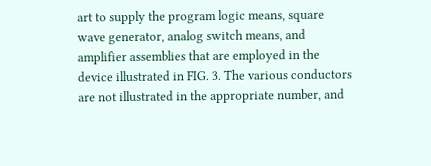art to supply the program logic means, square wave generator, analog switch means, and amplifier assemblies that are employed in the device illustrated in FIG. 3. The various conductors are not illustrated in the appropriate number, and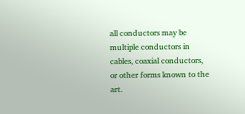all conductors may be multiple conductors in cables, coaxial conductors, or other forms known to the art.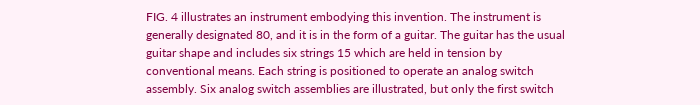FIG. 4 illustrates an instrument embodying this invention. The instrument is generally designated 80, and it is in the form of a guitar. The guitar has the usual guitar shape and includes six strings 15 which are held in tension by conventional means. Each string is positioned to operate an analog switch assembly. Six analog switch assemblies are illustrated, but only the first switch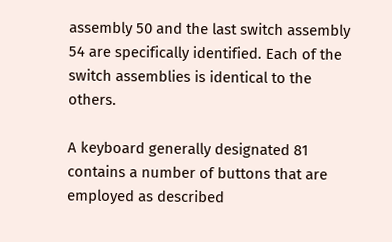assembly 50 and the last switch assembly 54 are specifically identified. Each of the switch assemblies is identical to the others.

A keyboard generally designated 81 contains a number of buttons that are employed as described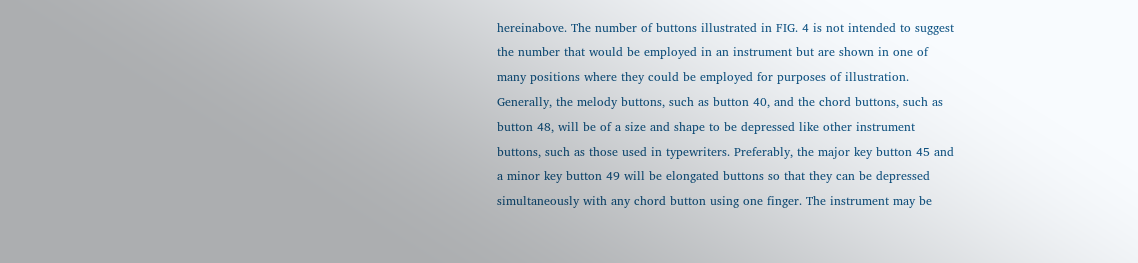hereinabove. The number of buttons illustrated in FIG. 4 is not intended to suggest the number that would be employed in an instrument but are shown in one of many positions where they could be employed for purposes of illustration. Generally, the melody buttons, such as button 40, and the chord buttons, such as button 48, will be of a size and shape to be depressed like other instrument buttons, such as those used in typewriters. Preferably, the major key button 45 and a minor key button 49 will be elongated buttons so that they can be depressed simultaneously with any chord button using one finger. The instrument may be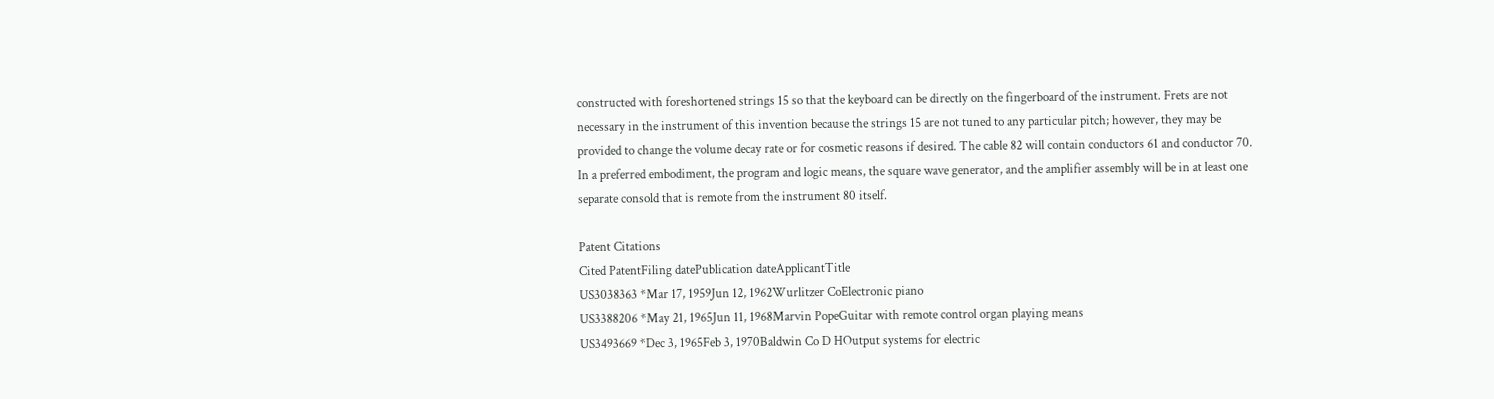constructed with foreshortened strings 15 so that the keyboard can be directly on the fingerboard of the instrument. Frets are not necessary in the instrument of this invention because the strings 15 are not tuned to any particular pitch; however, they may be provided to change the volume decay rate or for cosmetic reasons if desired. The cable 82 will contain conductors 61 and conductor 70. In a preferred embodiment, the program and logic means, the square wave generator, and the amplifier assembly will be in at least one separate consold that is remote from the instrument 80 itself.

Patent Citations
Cited PatentFiling datePublication dateApplicantTitle
US3038363 *Mar 17, 1959Jun 12, 1962Wurlitzer CoElectronic piano
US3388206 *May 21, 1965Jun 11, 1968Marvin PopeGuitar with remote control organ playing means
US3493669 *Dec 3, 1965Feb 3, 1970Baldwin Co D HOutput systems for electric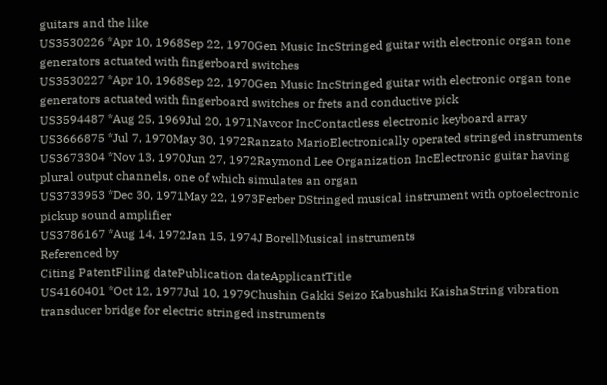guitars and the like
US3530226 *Apr 10, 1968Sep 22, 1970Gen Music IncStringed guitar with electronic organ tone generators actuated with fingerboard switches
US3530227 *Apr 10, 1968Sep 22, 1970Gen Music IncStringed guitar with electronic organ tone generators actuated with fingerboard switches or frets and conductive pick
US3594487 *Aug 25, 1969Jul 20, 1971Navcor IncContactless electronic keyboard array
US3666875 *Jul 7, 1970May 30, 1972Ranzato MarioElectronically operated stringed instruments
US3673304 *Nov 13, 1970Jun 27, 1972Raymond Lee Organization IncElectronic guitar having plural output channels, one of which simulates an organ
US3733953 *Dec 30, 1971May 22, 1973Ferber DStringed musical instrument with optoelectronic pickup sound amplifier
US3786167 *Aug 14, 1972Jan 15, 1974J BorellMusical instruments
Referenced by
Citing PatentFiling datePublication dateApplicantTitle
US4160401 *Oct 12, 1977Jul 10, 1979Chushin Gakki Seizo Kabushiki KaishaString vibration transducer bridge for electric stringed instruments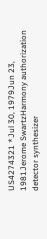US4274321 *Jul 30, 1979Jun 23, 1981Jerome SwartzHarmony authorization detector synthesizer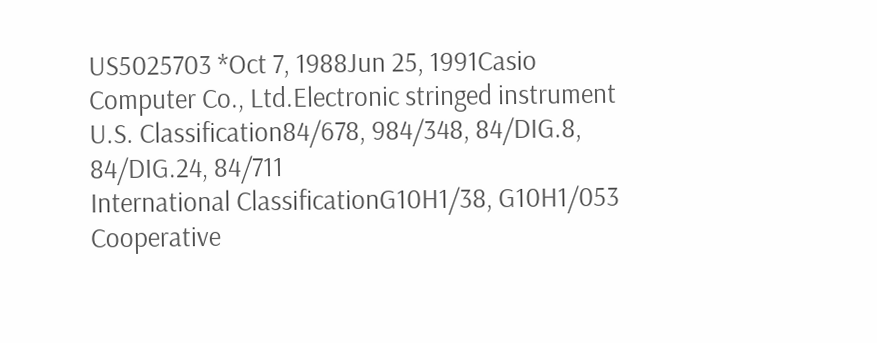US5025703 *Oct 7, 1988Jun 25, 1991Casio Computer Co., Ltd.Electronic stringed instrument
U.S. Classification84/678, 984/348, 84/DIG.8, 84/DIG.24, 84/711
International ClassificationG10H1/38, G10H1/053
Cooperative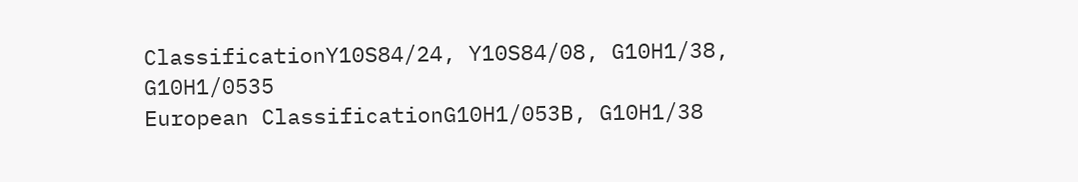ClassificationY10S84/24, Y10S84/08, G10H1/38, G10H1/0535
European ClassificationG10H1/053B, G10H1/38